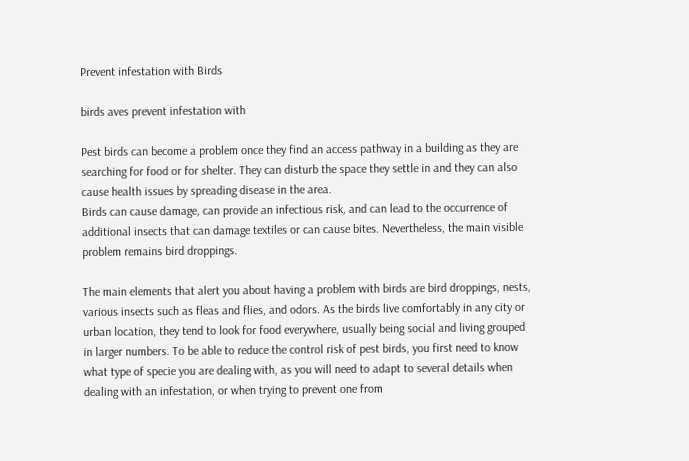Prevent infestation with Birds

birds aves prevent infestation with

Pest birds can become a problem once they find an access pathway in a building as they are searching for food or for shelter. They can disturb the space they settle in and they can also cause health issues by spreading disease in the area.
Birds can cause damage, can provide an infectious risk, and can lead to the occurrence of additional insects that can damage textiles or can cause bites. Nevertheless, the main visible problem remains bird droppings.

The main elements that alert you about having a problem with birds are bird droppings, nests, various insects such as fleas and flies, and odors. As the birds live comfortably in any city or urban location, they tend to look for food everywhere, usually being social and living grouped in larger numbers. To be able to reduce the control risk of pest birds, you first need to know what type of specie you are dealing with, as you will need to adapt to several details when dealing with an infestation, or when trying to prevent one from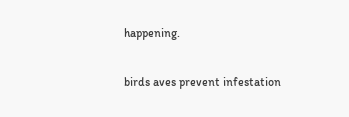happening.

birds aves prevent infestation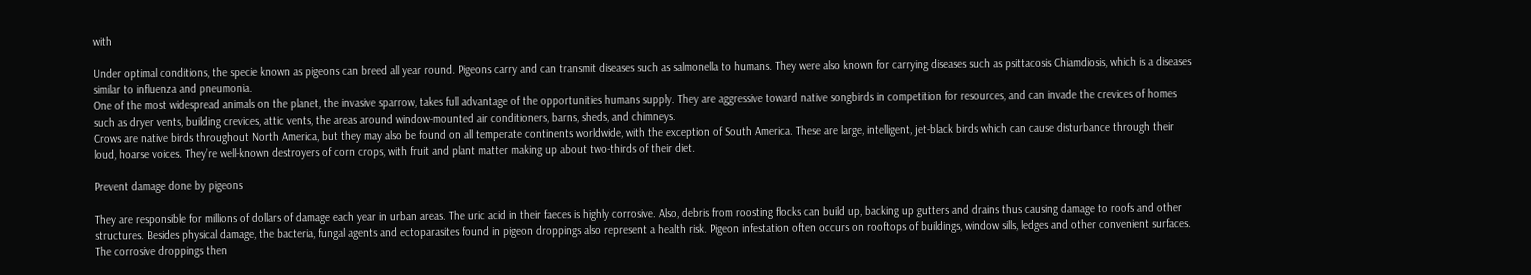with

Under optimal conditions, the specie known as pigeons can breed all year round. Pigeons carry and can transmit diseases such as salmonella to humans. They were also known for carrying diseases such as psittacosis Chiamdiosis, which is a diseases similar to influenza and pneumonia.
One of the most widespread animals on the planet, the invasive sparrow, takes full advantage of the opportunities humans supply. They are aggressive toward native songbirds in competition for resources, and can invade the crevices of homes such as dryer vents, building crevices, attic vents, the areas around window-mounted air conditioners, barns, sheds, and chimneys.
Crows are native birds throughout North America, but they may also be found on all temperate continents worldwide, with the exception of South America. These are large, intelligent, jet-black birds which can cause disturbance through their loud, hoarse voices. They’re well-known destroyers of corn crops, with fruit and plant matter making up about two-thirds of their diet.

Prevent damage done by pigeons

They are responsible for millions of dollars of damage each year in urban areas. The uric acid in their faeces is highly corrosive. Also, debris from roosting flocks can build up, backing up gutters and drains thus causing damage to roofs and other structures. Besides physical damage, the bacteria, fungal agents and ectoparasites found in pigeon droppings also represent a health risk. Pigeon infestation often occurs on rooftops of buildings, window sills, ledges and other convenient surfaces. The corrosive droppings then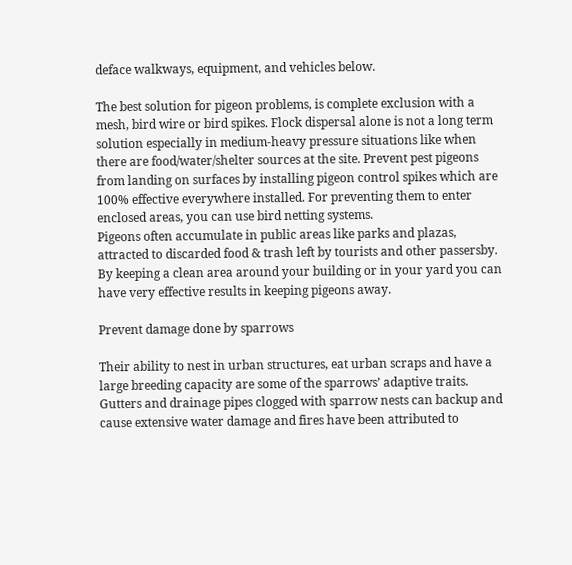deface walkways, equipment, and vehicles below.

The best solution for pigeon problems, is complete exclusion with a mesh, bird wire or bird spikes. Flock dispersal alone is not a long term solution especially in medium-heavy pressure situations like when there are food/water/shelter sources at the site. Prevent pest pigeons from landing on surfaces by installing pigeon control spikes which are 100% effective everywhere installed. For preventing them to enter enclosed areas, you can use bird netting systems.
Pigeons often accumulate in public areas like parks and plazas, attracted to discarded food & trash left by tourists and other passersby. By keeping a clean area around your building or in your yard you can have very effective results in keeping pigeons away.

Prevent damage done by sparrows

Their ability to nest in urban structures, eat urban scraps and have a large breeding capacity are some of the sparrows’ adaptive traits. Gutters and drainage pipes clogged with sparrow nests can backup and cause extensive water damage and fires have been attributed to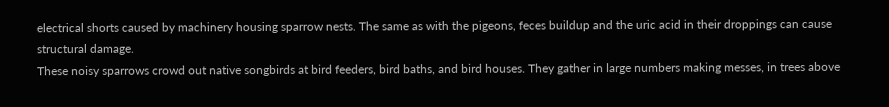electrical shorts caused by machinery housing sparrow nests. The same as with the pigeons, feces buildup and the uric acid in their droppings can cause structural damage.
These noisy sparrows crowd out native songbirds at bird feeders, bird baths, and bird houses. They gather in large numbers making messes, in trees above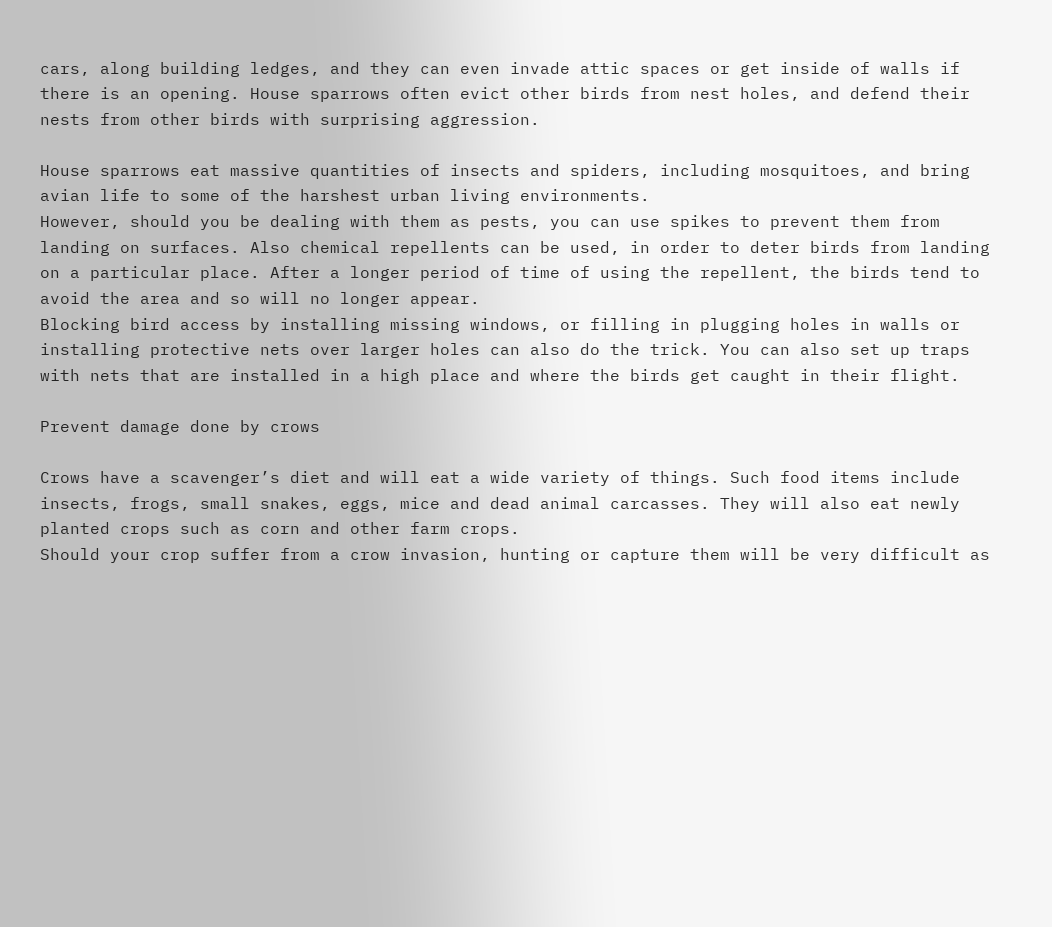cars, along building ledges, and they can even invade attic spaces or get inside of walls if there is an opening. House sparrows often evict other birds from nest holes, and defend their nests from other birds with surprising aggression.

House sparrows eat massive quantities of insects and spiders, including mosquitoes, and bring avian life to some of the harshest urban living environments.
However, should you be dealing with them as pests, you can use spikes to prevent them from landing on surfaces. Also chemical repellents can be used, in order to deter birds from landing on a particular place. After a longer period of time of using the repellent, the birds tend to avoid the area and so will no longer appear.
Blocking bird access by installing missing windows, or filling in plugging holes in walls or installing protective nets over larger holes can also do the trick. You can also set up traps with nets that are installed in a high place and where the birds get caught in their flight.

Prevent damage done by crows

Crows have a scavenger’s diet and will eat a wide variety of things. Such food items include insects, frogs, small snakes, eggs, mice and dead animal carcasses. They will also eat newly planted crops such as corn and other farm crops.
Should your crop suffer from a crow invasion, hunting or capture them will be very difficult as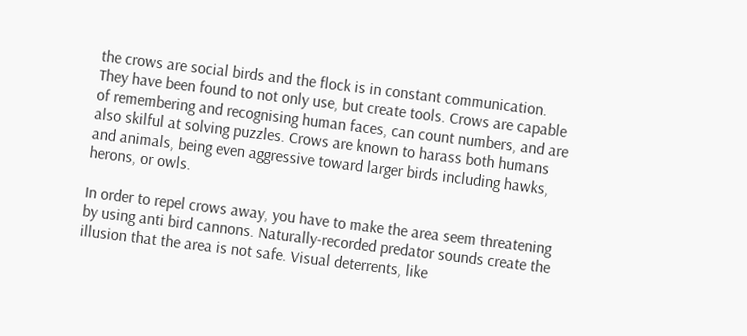the crows are social birds and the flock is in constant communication. They have been found to not only use, but create tools. Crows are capable of remembering and recognising human faces, can count numbers, and are also skilful at solving puzzles. Crows are known to harass both humans and animals, being even aggressive toward larger birds including hawks, herons, or owls.

In order to repel crows away, you have to make the area seem threatening by using anti bird cannons. Naturally-recorded predator sounds create the illusion that the area is not safe. Visual deterrents, like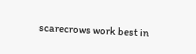scarecrows work best in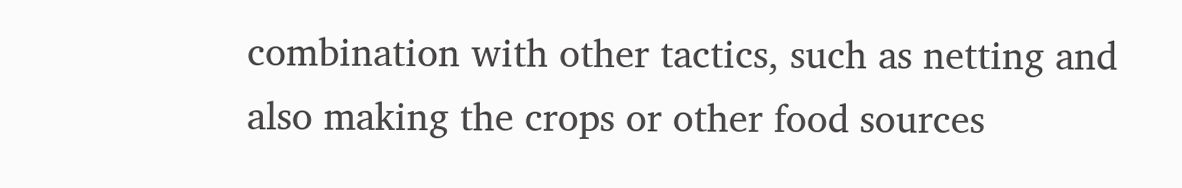combination with other tactics, such as netting and also making the crops or other food sources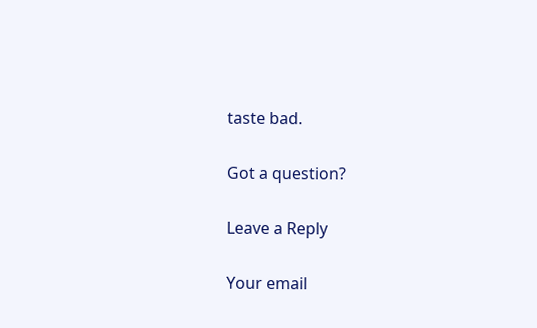taste bad.

Got a question?

Leave a Reply

Your email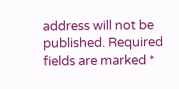address will not be published. Required fields are marked *